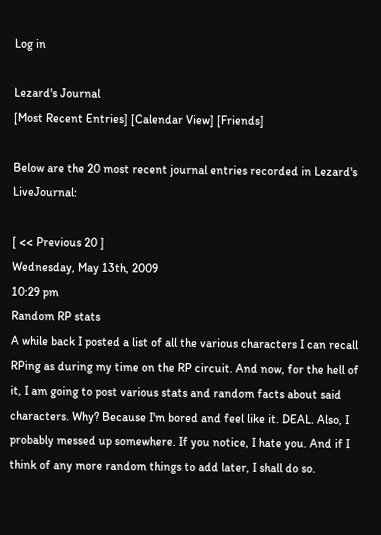Log in

Lezard's Journal
[Most Recent Entries] [Calendar View] [Friends]

Below are the 20 most recent journal entries recorded in Lezard's LiveJournal:

[ << Previous 20 ]
Wednesday, May 13th, 2009
10:29 pm
Random RP stats
A while back I posted a list of all the various characters I can recall RPing as during my time on the RP circuit. And now, for the hell of it, I am going to post various stats and random facts about said characters. Why? Because I'm bored and feel like it. DEAL. Also, I probably messed up somewhere. If you notice, I hate you. And if I think of any more random things to add later, I shall do so.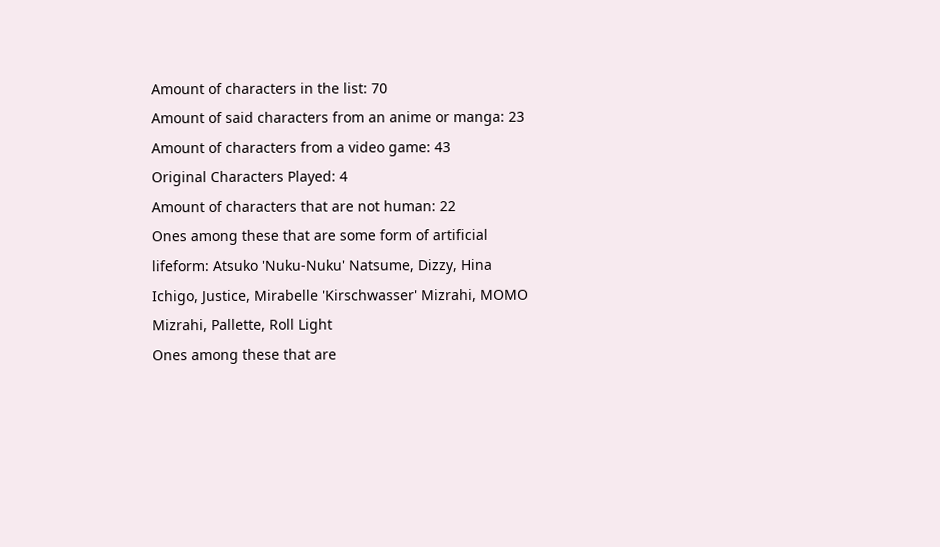Amount of characters in the list: 70
Amount of said characters from an anime or manga: 23
Amount of characters from a video game: 43
Original Characters Played: 4
Amount of characters that are not human: 22
Ones among these that are some form of artificial lifeform: Atsuko 'Nuku-Nuku' Natsume, Dizzy, Hina Ichigo, Justice, Mirabelle 'Kirschwasser' Mizrahi, MOMO Mizrahi, Pallette, Roll Light
Ones among these that are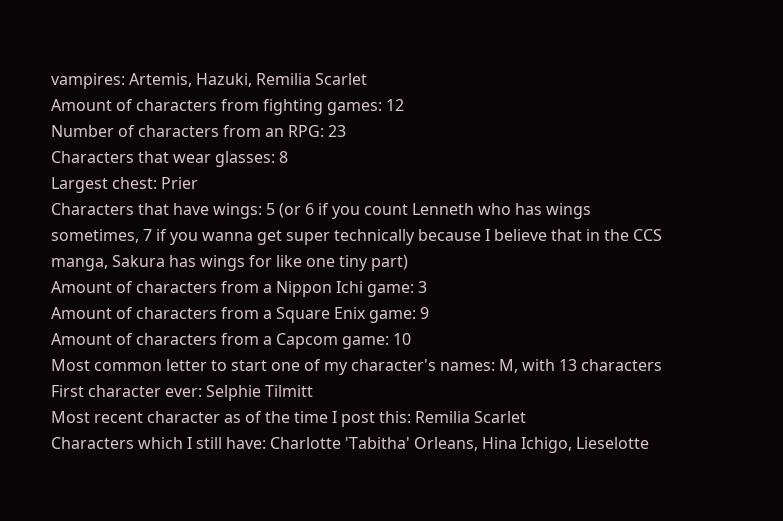vampires: Artemis, Hazuki, Remilia Scarlet
Amount of characters from fighting games: 12
Number of characters from an RPG: 23
Characters that wear glasses: 8
Largest chest: Prier
Characters that have wings: 5 (or 6 if you count Lenneth who has wings sometimes, 7 if you wanna get super technically because I believe that in the CCS manga, Sakura has wings for like one tiny part)
Amount of characters from a Nippon Ichi game: 3
Amount of characters from a Square Enix game: 9
Amount of characters from a Capcom game: 10
Most common letter to start one of my character's names: M, with 13 characters
First character ever: Selphie Tilmitt
Most recent character as of the time I post this: Remilia Scarlet
Characters which I still have: Charlotte 'Tabitha' Orleans, Hina Ichigo, Lieselotte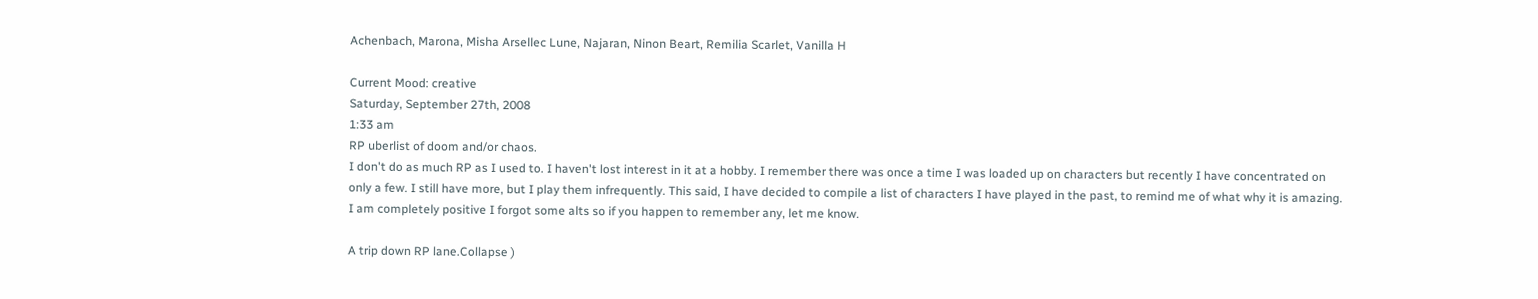Achenbach, Marona, Misha Arsellec Lune, Najaran, Ninon Beart, Remilia Scarlet, Vanilla H

Current Mood: creative
Saturday, September 27th, 2008
1:33 am
RP uberlist of doom and/or chaos.
I don't do as much RP as I used to. I haven't lost interest in it at a hobby. I remember there was once a time I was loaded up on characters but recently I have concentrated on only a few. I still have more, but I play them infrequently. This said, I have decided to compile a list of characters I have played in the past, to remind me of what why it is amazing. I am completely positive I forgot some alts so if you happen to remember any, let me know.

A trip down RP lane.Collapse )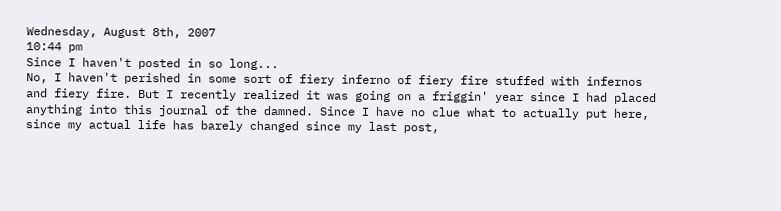Wednesday, August 8th, 2007
10:44 pm
Since I haven't posted in so long...
No, I haven't perished in some sort of fiery inferno of fiery fire stuffed with infernos and fiery fire. But I recently realized it was going on a friggin' year since I had placed anything into this journal of the damned. Since I have no clue what to actually put here, since my actual life has barely changed since my last post,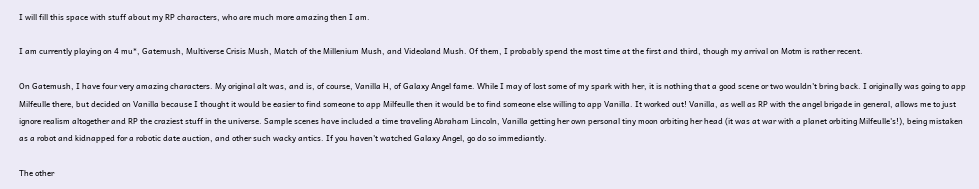I will fill this space with stuff about my RP characters, who are much more amazing then I am.

I am currently playing on 4 mu*, Gatemush, Multiverse Crisis Mush, Match of the Millenium Mush, and Videoland Mush. Of them, I probably spend the most time at the first and third, though my arrival on Motm is rather recent.

On Gatemush, I have four very amazing characters. My original alt was, and is, of course, Vanilla H, of Galaxy Angel fame. While I may of lost some of my spark with her, it is nothing that a good scene or two wouldn't bring back. I originally was going to app Milfeulle there, but decided on Vanilla because I thought it would be easier to find someone to app Milfeulle then it would be to find someone else willing to app Vanilla. It worked out! Vanilla, as well as RP with the angel brigade in general, allows me to just ignore realism altogether and RP the craziest stuff in the universe. Sample scenes have included a time traveling Abraham Lincoln, Vanilla getting her own personal tiny moon orbiting her head (it was at war with a planet orbiting Milfeulle's!), being mistaken as a robot and kidnapped for a robotic date auction, and other such wacky antics. If you haven't watched Galaxy Angel, go do so immediantly.

The other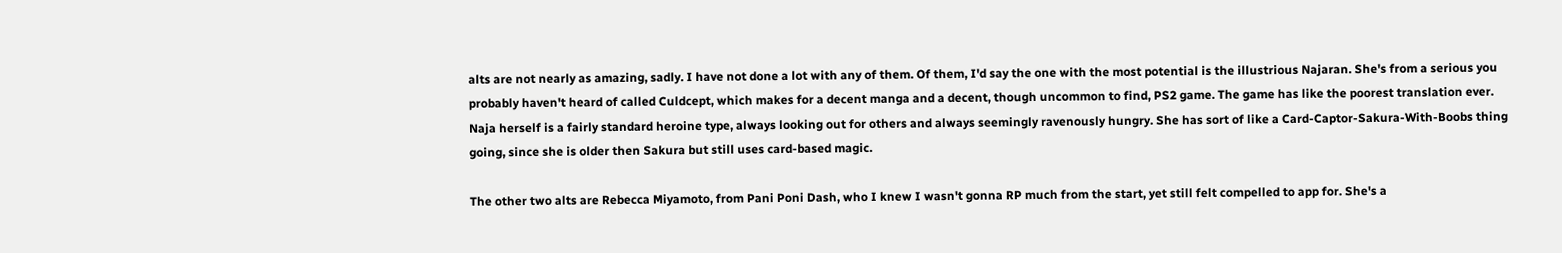alts are not nearly as amazing, sadly. I have not done a lot with any of them. Of them, I'd say the one with the most potential is the illustrious Najaran. She's from a serious you probably haven't heard of called Culdcept, which makes for a decent manga and a decent, though uncommon to find, PS2 game. The game has like the poorest translation ever. Naja herself is a fairly standard heroine type, always looking out for others and always seemingly ravenously hungry. She has sort of like a Card-Captor-Sakura-With-Boobs thing going, since she is older then Sakura but still uses card-based magic.

The other two alts are Rebecca Miyamoto, from Pani Poni Dash, who I knew I wasn't gonna RP much from the start, yet still felt compelled to app for. She's a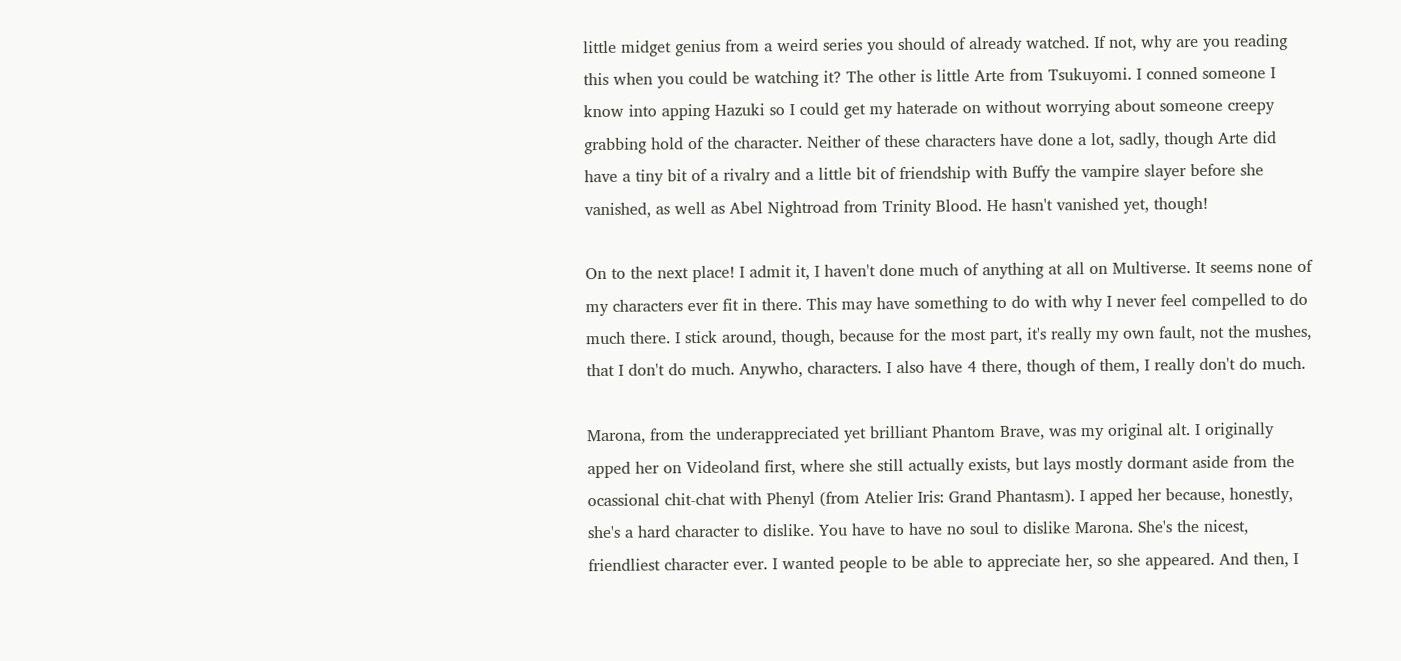little midget genius from a weird series you should of already watched. If not, why are you reading this when you could be watching it? The other is little Arte from Tsukuyomi. I conned someone I know into apping Hazuki so I could get my haterade on without worrying about someone creepy grabbing hold of the character. Neither of these characters have done a lot, sadly, though Arte did have a tiny bit of a rivalry and a little bit of friendship with Buffy the vampire slayer before she vanished, as well as Abel Nightroad from Trinity Blood. He hasn't vanished yet, though!

On to the next place! I admit it, I haven't done much of anything at all on Multiverse. It seems none of my characters ever fit in there. This may have something to do with why I never feel compelled to do much there. I stick around, though, because for the most part, it's really my own fault, not the mushes, that I don't do much. Anywho, characters. I also have 4 there, though of them, I really don't do much.

Marona, from the underappreciated yet brilliant Phantom Brave, was my original alt. I originally apped her on Videoland first, where she still actually exists, but lays mostly dormant aside from the ocassional chit-chat with Phenyl (from Atelier Iris: Grand Phantasm). I apped her because, honestly, she's a hard character to dislike. You have to have no soul to dislike Marona. She's the nicest, friendliest character ever. I wanted people to be able to appreciate her, so she appeared. And then, I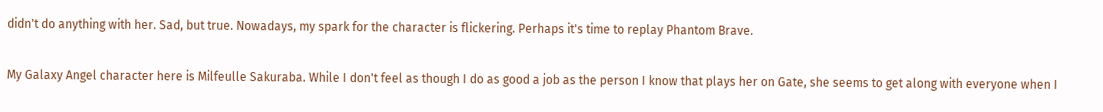didn't do anything with her. Sad, but true. Nowadays, my spark for the character is flickering. Perhaps it's time to replay Phantom Brave.

My Galaxy Angel character here is Milfeulle Sakuraba. While I don't feel as though I do as good a job as the person I know that plays her on Gate, she seems to get along with everyone when I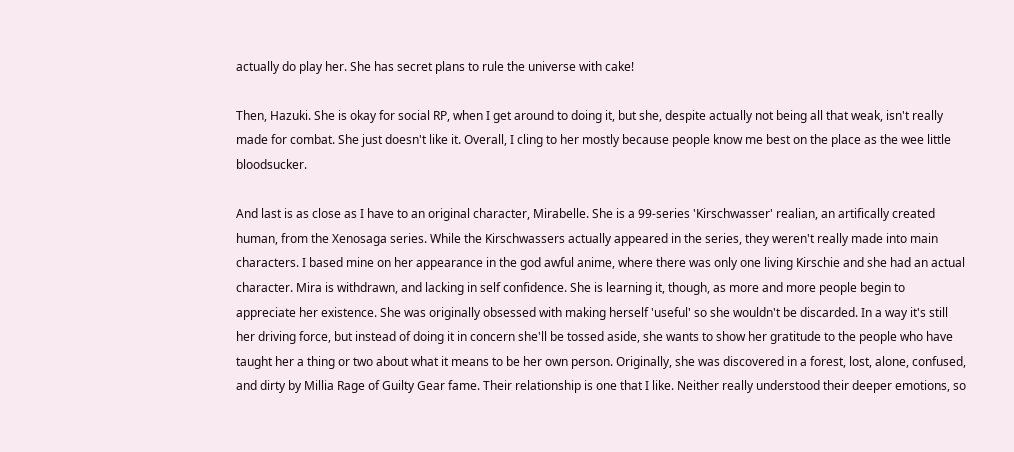actually do play her. She has secret plans to rule the universe with cake!

Then, Hazuki. She is okay for social RP, when I get around to doing it, but she, despite actually not being all that weak, isn't really made for combat. She just doesn't like it. Overall, I cling to her mostly because people know me best on the place as the wee little bloodsucker.

And last is as close as I have to an original character, Mirabelle. She is a 99-series 'Kirschwasser' realian, an artifically created human, from the Xenosaga series. While the Kirschwassers actually appeared in the series, they weren't really made into main characters. I based mine on her appearance in the god awful anime, where there was only one living Kirschie and she had an actual character. Mira is withdrawn, and lacking in self confidence. She is learning it, though, as more and more people begin to appreciate her existence. She was originally obsessed with making herself 'useful' so she wouldn't be discarded. In a way it's still her driving force, but instead of doing it in concern she'll be tossed aside, she wants to show her gratitude to the people who have taught her a thing or two about what it means to be her own person. Originally, she was discovered in a forest, lost, alone, confused, and dirty by Millia Rage of Guilty Gear fame. Their relationship is one that I like. Neither really understood their deeper emotions, so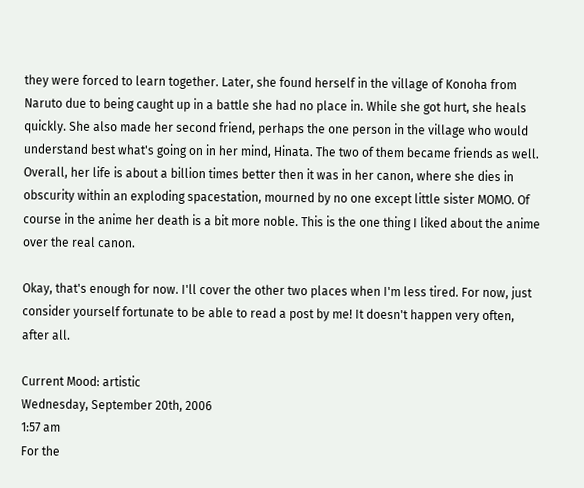they were forced to learn together. Later, she found herself in the village of Konoha from Naruto due to being caught up in a battle she had no place in. While she got hurt, she heals quickly. She also made her second friend, perhaps the one person in the village who would understand best what's going on in her mind, Hinata. The two of them became friends as well. Overall, her life is about a billion times better then it was in her canon, where she dies in obscurity within an exploding spacestation, mourned by no one except little sister MOMO. Of course in the anime her death is a bit more noble. This is the one thing I liked about the anime over the real canon.

Okay, that's enough for now. I'll cover the other two places when I'm less tired. For now, just consider yourself fortunate to be able to read a post by me! It doesn't happen very often, after all.

Current Mood: artistic
Wednesday, September 20th, 2006
1:57 am
For the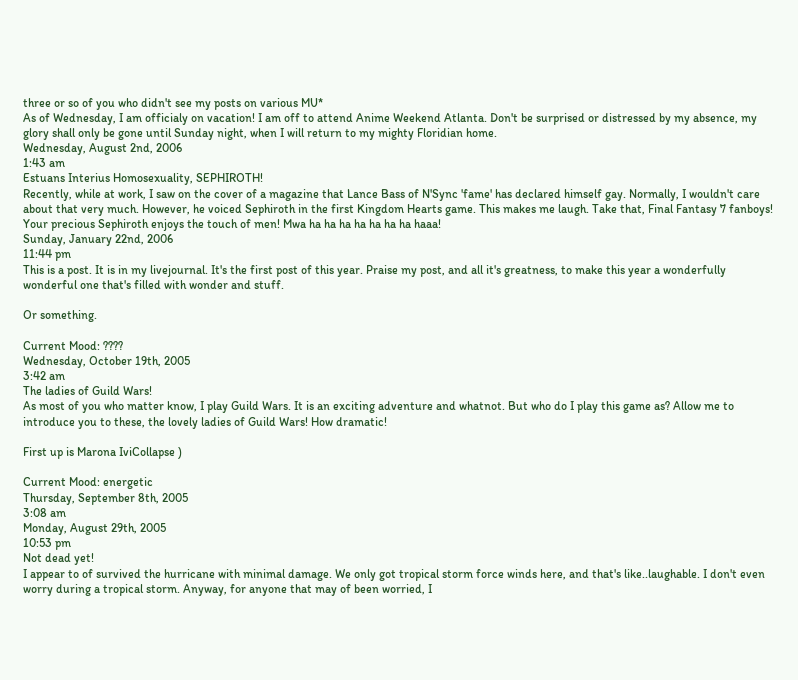three or so of you who didn't see my posts on various MU*
As of Wednesday, I am officialy on vacation! I am off to attend Anime Weekend Atlanta. Don't be surprised or distressed by my absence, my glory shall only be gone until Sunday night, when I will return to my mighty Floridian home.
Wednesday, August 2nd, 2006
1:43 am
Estuans Interius Homosexuality, SEPHIROTH!
Recently, while at work, I saw on the cover of a magazine that Lance Bass of N'Sync 'fame' has declared himself gay. Normally, I wouldn't care about that very much. However, he voiced Sephiroth in the first Kingdom Hearts game. This makes me laugh. Take that, Final Fantasy 7 fanboys! Your precious Sephiroth enjoys the touch of men! Mwa ha ha ha ha ha ha ha haaa!
Sunday, January 22nd, 2006
11:44 pm
This is a post. It is in my livejournal. It's the first post of this year. Praise my post, and all it's greatness, to make this year a wonderfully wonderful one that's filled with wonder and stuff.

Or something.

Current Mood: ????
Wednesday, October 19th, 2005
3:42 am
The ladies of Guild Wars!
As most of you who matter know, I play Guild Wars. It is an exciting adventure and whatnot. But who do I play this game as? Allow me to introduce you to these, the lovely ladies of Guild Wars! How dramatic!

First up is Marona IviCollapse )

Current Mood: energetic
Thursday, September 8th, 2005
3:08 am
Monday, August 29th, 2005
10:53 pm
Not dead yet!
I appear to of survived the hurricane with minimal damage. We only got tropical storm force winds here, and that's like..laughable. I don't even worry during a tropical storm. Anyway, for anyone that may of been worried, I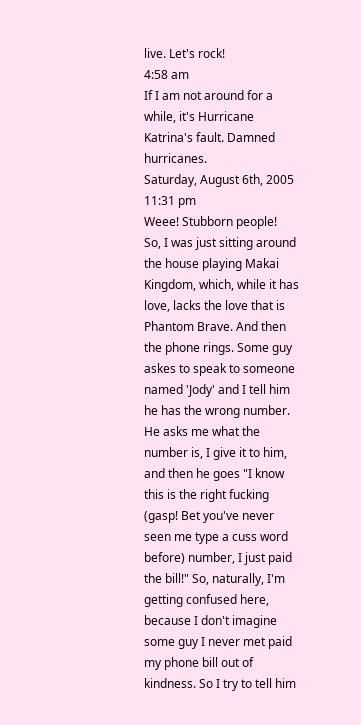live. Let's rock!
4:58 am
If I am not around for a while, it's Hurricane Katrina's fault. Damned hurricanes.
Saturday, August 6th, 2005
11:31 pm
Weee! Stubborn people!
So, I was just sitting around the house playing Makai Kingdom, which, while it has love, lacks the love that is Phantom Brave. And then the phone rings. Some guy askes to speak to someone named 'Jody' and I tell him he has the wrong number. He asks me what the number is, I give it to him, and then he goes "I know this is the right fucking (gasp! Bet you've never seen me type a cuss word before) number, I just paid the bill!" So, naturally, I'm getting confused here, because I don't imagine some guy I never met paid my phone bill out of kindness. So I try to tell him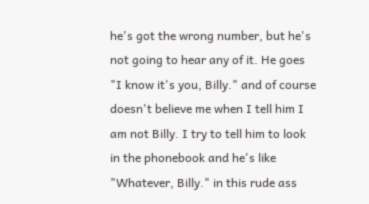he's got the wrong number, but he's not going to hear any of it. He goes "I know it's you, Billy." and of course doesn't believe me when I tell him I am not Billy. I try to tell him to look in the phonebook and he's like "Whatever, Billy." in this rude ass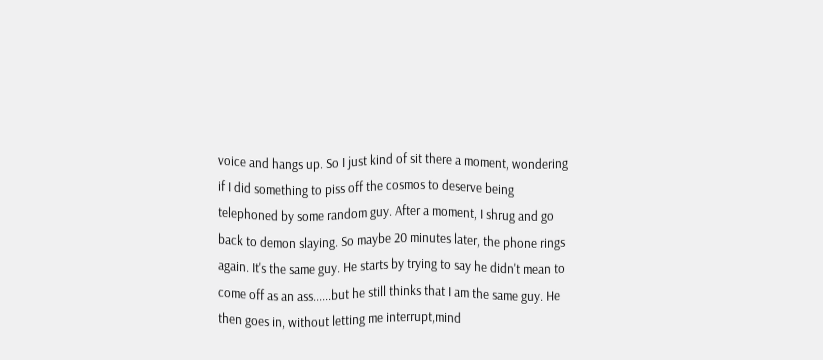voice and hangs up. So I just kind of sit there a moment, wondering if I did something to piss off the cosmos to deserve being telephoned by some random guy. After a moment, I shrug and go back to demon slaying. So maybe 20 minutes later, the phone rings again. It's the same guy. He starts by trying to say he didn't mean to come off as an ass......but he still thinks that I am the same guy. He then goes in, without letting me interrupt,mind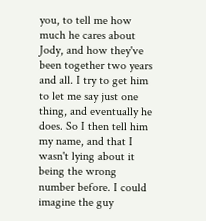you, to tell me how much he cares about Jody, and how they've been together two years and all. I try to get him to let me say just one thing, and eventually he does. So I then tell him my name, and that I wasn't lying about it being the wrong number before. I could imagine the guy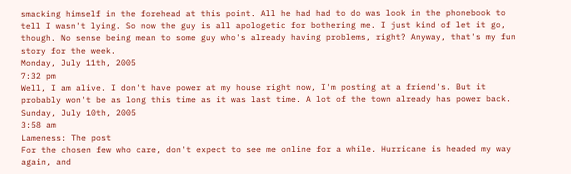smacking himself in the forehead at this point. All he had had to do was look in the phonebook to tell I wasn't lying. So now the guy is all apologetic for bothering me. I just kind of let it go, though. No sense being mean to some guy who's already having problems, right? Anyway, that's my fun story for the week.
Monday, July 11th, 2005
7:32 pm
Well, I am alive. I don't have power at my house right now, I'm posting at a friend's. But it probably won't be as long this time as it was last time. A lot of the town already has power back.
Sunday, July 10th, 2005
3:58 am
Lameness: The post
For the chosen few who care, don't expect to see me online for a while. Hurricane is headed my way again, and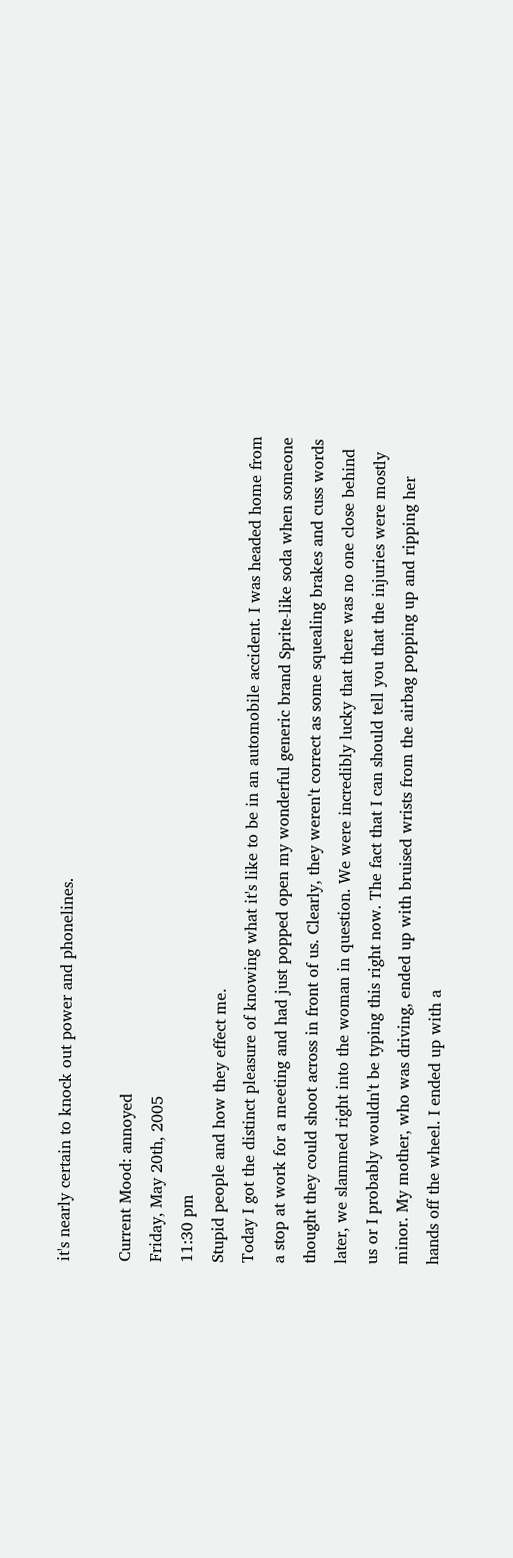it's nearly certain to knock out power and phonelines.

Current Mood: annoyed
Friday, May 20th, 2005
11:30 pm
Stupid people and how they effect me.
Today I got the distinct pleasure of knowing what it's like to be in an automobile accident. I was headed home from a stop at work for a meeting and had just popped open my wonderful generic brand Sprite-like soda when someone thought they could shoot across in front of us. Clearly, they weren't correct as some squealing brakes and cuss words later, we slammed right into the woman in question. We were incredibly lucky that there was no one close behind us or I probably wouldn't be typing this right now. The fact that I can should tell you that the injuries were mostly minor. My mother, who was driving, ended up with bruised wrists from the airbag popping up and ripping her hands off the wheel. I ended up with a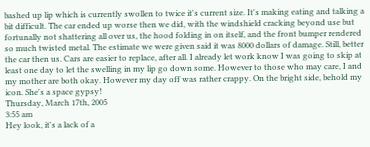bashed up lip which is currently swollen to twice it's current size. It's making eating and talking a bit difficult. The car ended up worse then we did, with the windshield cracking beyond use but fortunally not shattering all over us, the hood folding in on itself, and the front bumper rendered so much twisted metal. The estimate we were given said it was 8000 dollars of damage. Still, better the car then us. Cars are easier to replace, after all. I already let work know I was going to skip at least one day to let the swelling in my lip go down some. However to those who may care, I and my mother are both okay. However my day off was rather crappy. On the bright side, behold my icon. She's a space gypsy!
Thursday, March 17th, 2005
3:55 am
Hey look, it's a lack of a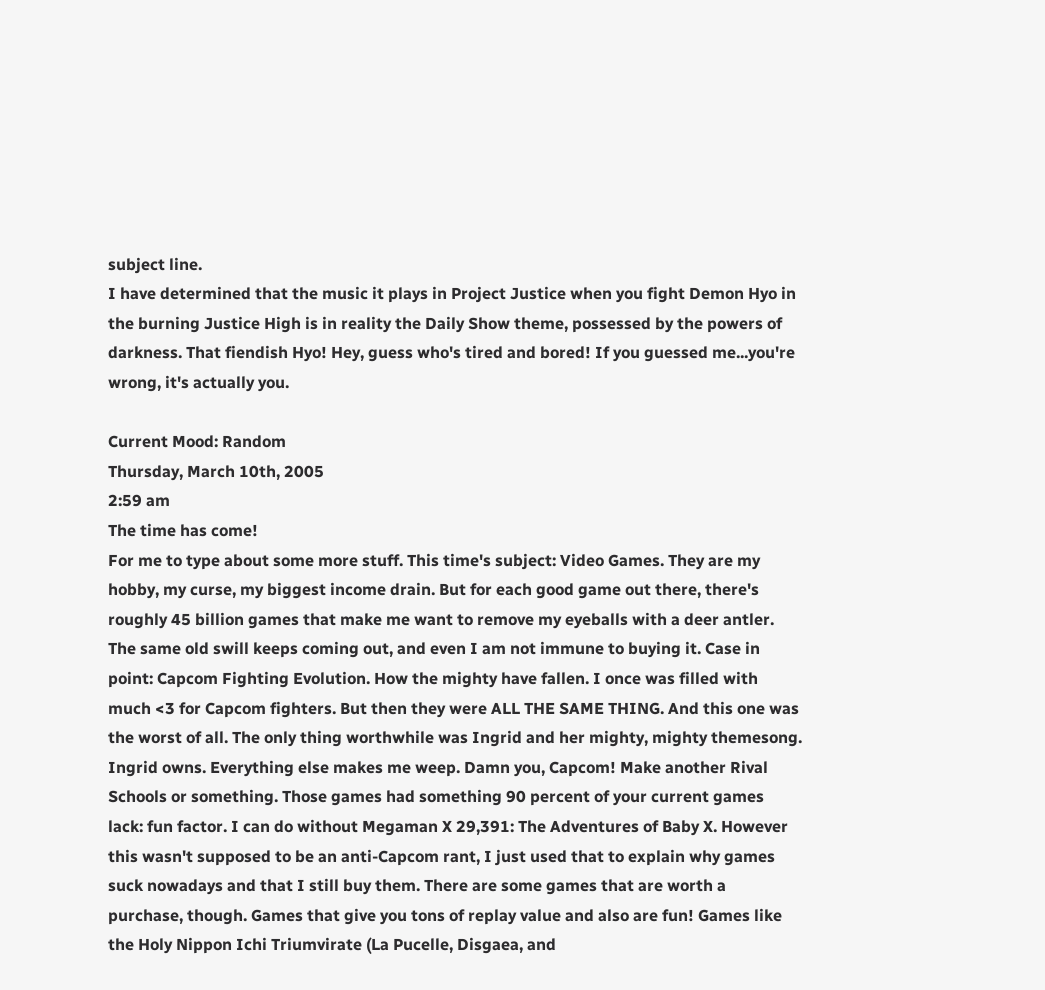subject line.
I have determined that the music it plays in Project Justice when you fight Demon Hyo in the burning Justice High is in reality the Daily Show theme, possessed by the powers of darkness. That fiendish Hyo! Hey, guess who's tired and bored! If you guessed me...you're wrong, it's actually you.

Current Mood: Random
Thursday, March 10th, 2005
2:59 am
The time has come!
For me to type about some more stuff. This time's subject: Video Games. They are my hobby, my curse, my biggest income drain. But for each good game out there, there's roughly 45 billion games that make me want to remove my eyeballs with a deer antler. The same old swill keeps coming out, and even I am not immune to buying it. Case in point: Capcom Fighting Evolution. How the mighty have fallen. I once was filled with much <3 for Capcom fighters. But then they were ALL THE SAME THING. And this one was the worst of all. The only thing worthwhile was Ingrid and her mighty, mighty themesong. Ingrid owns. Everything else makes me weep. Damn you, Capcom! Make another Rival Schools or something. Those games had something 90 percent of your current games lack: fun factor. I can do without Megaman X 29,391: The Adventures of Baby X. However this wasn't supposed to be an anti-Capcom rant, I just used that to explain why games suck nowadays and that I still buy them. There are some games that are worth a purchase, though. Games that give you tons of replay value and also are fun! Games like the Holy Nippon Ichi Triumvirate (La Pucelle, Disgaea, and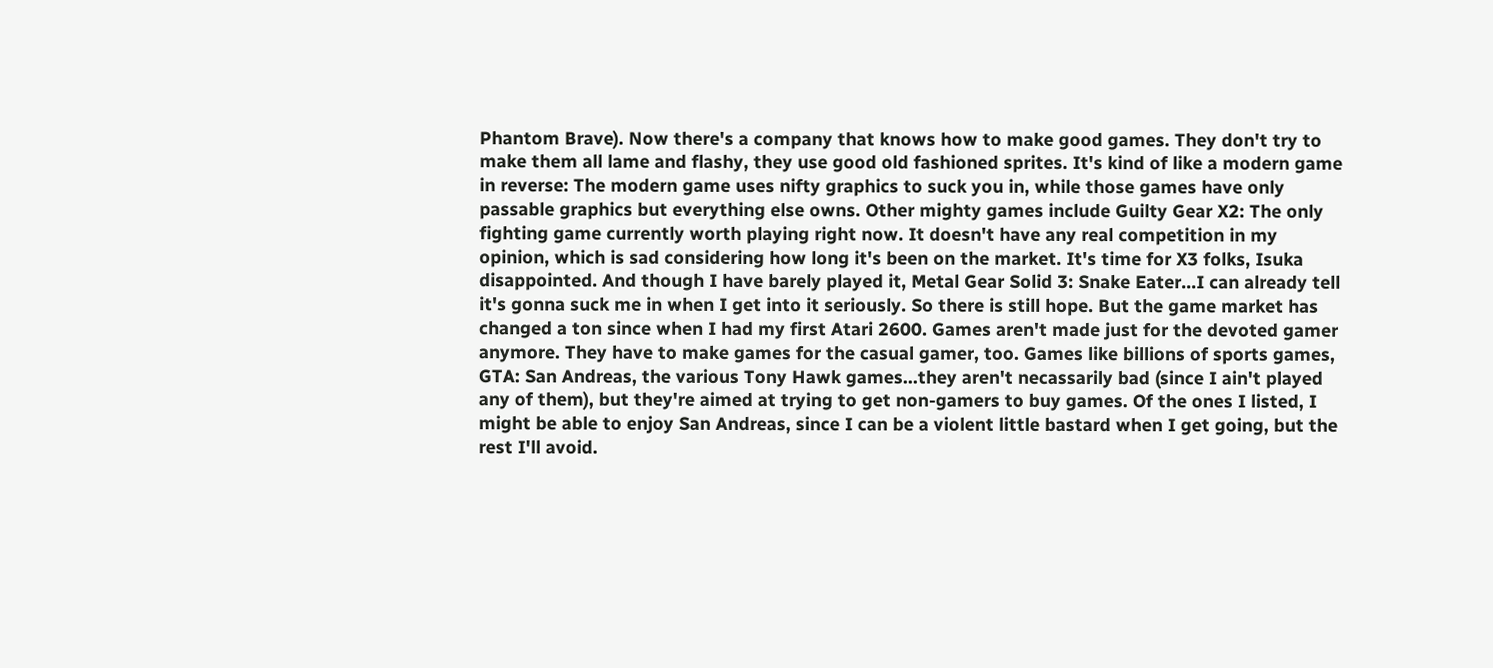Phantom Brave). Now there's a company that knows how to make good games. They don't try to make them all lame and flashy, they use good old fashioned sprites. It's kind of like a modern game in reverse: The modern game uses nifty graphics to suck you in, while those games have only passable graphics but everything else owns. Other mighty games include Guilty Gear X2: The only fighting game currently worth playing right now. It doesn't have any real competition in my opinion, which is sad considering how long it's been on the market. It's time for X3 folks, Isuka disappointed. And though I have barely played it, Metal Gear Solid 3: Snake Eater...I can already tell it's gonna suck me in when I get into it seriously. So there is still hope. But the game market has changed a ton since when I had my first Atari 2600. Games aren't made just for the devoted gamer anymore. They have to make games for the casual gamer, too. Games like billions of sports games, GTA: San Andreas, the various Tony Hawk games...they aren't necassarily bad (since I ain't played any of them), but they're aimed at trying to get non-gamers to buy games. Of the ones I listed, I might be able to enjoy San Andreas, since I can be a violent little bastard when I get going, but the rest I'll avoid.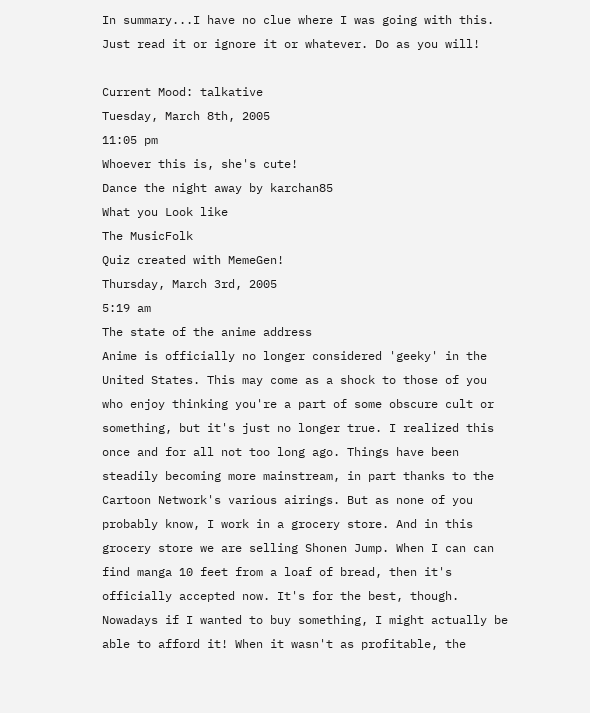In summary...I have no clue where I was going with this. Just read it or ignore it or whatever. Do as you will!

Current Mood: talkative
Tuesday, March 8th, 2005
11:05 pm
Whoever this is, she's cute!
Dance the night away by karchan85
What you Look like
The MusicFolk
Quiz created with MemeGen!
Thursday, March 3rd, 2005
5:19 am
The state of the anime address
Anime is officially no longer considered 'geeky' in the United States. This may come as a shock to those of you who enjoy thinking you're a part of some obscure cult or something, but it's just no longer true. I realized this once and for all not too long ago. Things have been steadily becoming more mainstream, in part thanks to the Cartoon Network's various airings. But as none of you probably know, I work in a grocery store. And in this grocery store we are selling Shonen Jump. When I can can find manga 10 feet from a loaf of bread, then it's officially accepted now. It's for the best, though. Nowadays if I wanted to buy something, I might actually be able to afford it! When it wasn't as profitable, the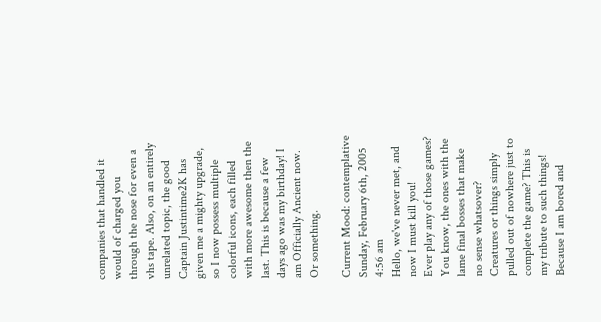companies that handled it would of charged you through the nose for even a vhs tape. Also, on an entirely unrelated topic, the good Captain Justintime2K has given me a mighty upgrade, so I now possess multiple colorful icons, each filled with more awesome then the last. This is because a few days ago was my birthday! I am Officially Ancient now. Or something.

Current Mood: contemplative
Sunday, February 6th, 2005
4:56 am
Hello, we've never met, and now I must kill you!
Ever play any of those games? You know, the ones with the lame final bosses that make no sense whatsover? Creatures or things simply pulled out of nowhere just to complete the game? This is my tribute to such things! Because I am bored and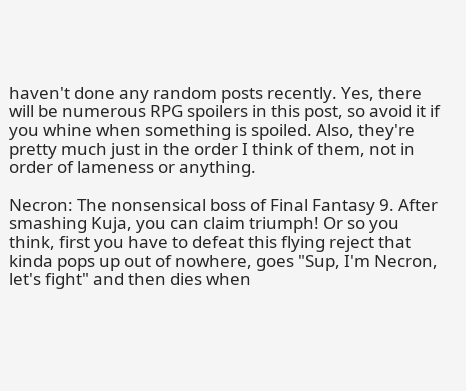haven't done any random posts recently. Yes, there will be numerous RPG spoilers in this post, so avoid it if you whine when something is spoiled. Also, they're pretty much just in the order I think of them, not in order of lameness or anything.

Necron: The nonsensical boss of Final Fantasy 9. After smashing Kuja, you can claim triumph! Or so you think, first you have to defeat this flying reject that kinda pops up out of nowhere, goes "Sup, I'm Necron, let's fight" and then dies when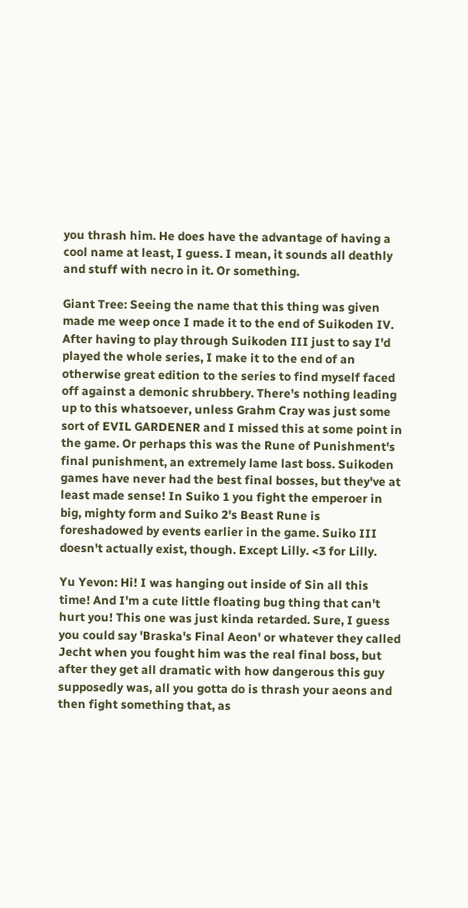you thrash him. He does have the advantage of having a cool name at least, I guess. I mean, it sounds all deathly and stuff with necro in it. Or something.

Giant Tree: Seeing the name that this thing was given made me weep once I made it to the end of Suikoden IV. After having to play through Suikoden III just to say I'd played the whole series, I make it to the end of an otherwise great edition to the series to find myself faced off against a demonic shrubbery. There's nothing leading up to this whatsoever, unless Grahm Cray was just some sort of EVIL GARDENER and I missed this at some point in the game. Or perhaps this was the Rune of Punishment's final punishment, an extremely lame last boss. Suikoden games have never had the best final bosses, but they've at least made sense! In Suiko 1 you fight the emperoer in big, mighty form and Suiko 2's Beast Rune is foreshadowed by events earlier in the game. Suiko III doesn't actually exist, though. Except Lilly. <3 for Lilly.

Yu Yevon: Hi! I was hanging out inside of Sin all this time! And I'm a cute little floating bug thing that can't hurt you! This one was just kinda retarded. Sure, I guess you could say 'Braska's Final Aeon' or whatever they called Jecht when you fought him was the real final boss, but after they get all dramatic with how dangerous this guy supposedly was, all you gotta do is thrash your aeons and then fight something that, as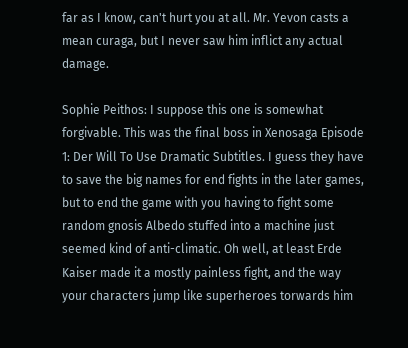far as I know, can't hurt you at all. Mr. Yevon casts a mean curaga, but I never saw him inflict any actual damage.

Sophie Peithos: I suppose this one is somewhat forgivable. This was the final boss in Xenosaga Episode 1: Der Will To Use Dramatic Subtitles. I guess they have to save the big names for end fights in the later games, but to end the game with you having to fight some random gnosis Albedo stuffed into a machine just seemed kind of anti-climatic. Oh well, at least Erde Kaiser made it a mostly painless fight, and the way your characters jump like superheroes torwards him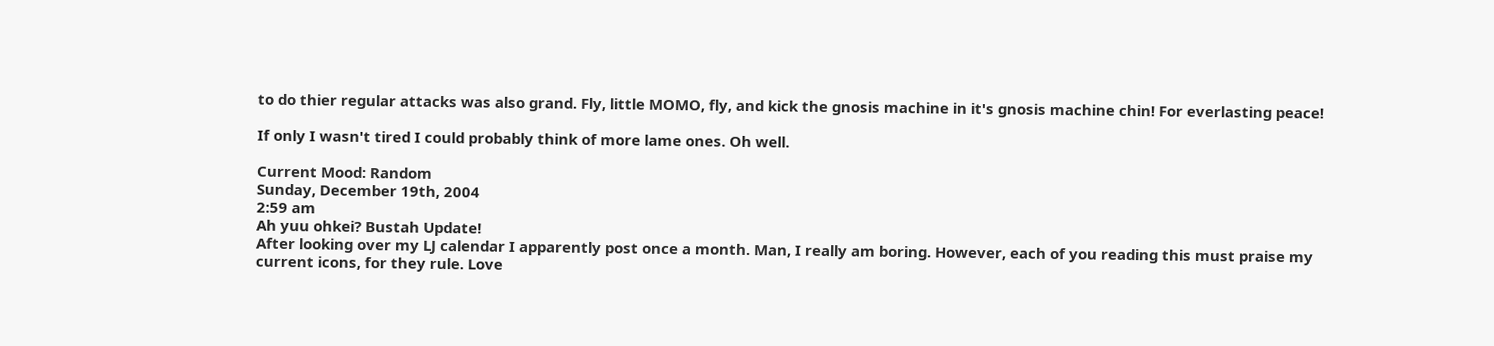to do thier regular attacks was also grand. Fly, little MOMO, fly, and kick the gnosis machine in it's gnosis machine chin! For everlasting peace!

If only I wasn't tired I could probably think of more lame ones. Oh well.

Current Mood: Random
Sunday, December 19th, 2004
2:59 am
Ah yuu ohkei? Bustah Update!
After looking over my LJ calendar I apparently post once a month. Man, I really am boring. However, each of you reading this must praise my current icons, for they rule. Love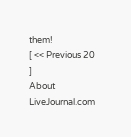them!
[ << Previous 20 ]
About LiveJournal.com